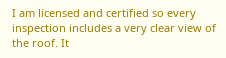I am licensed and certified so every inspection includes a very clear view of the roof. It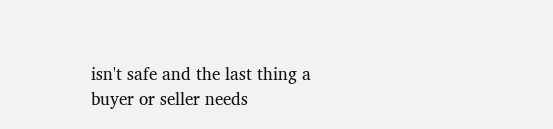isn't safe and the last thing a buyer or seller needs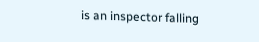is an inspector falling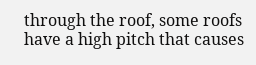through the roof, some roofs have a high pitch that causes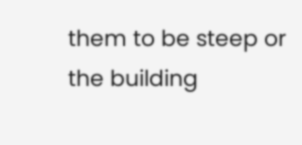them to be steep or the building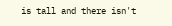is tall and there isn't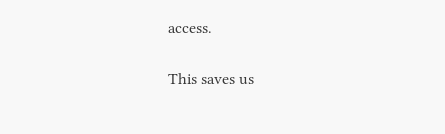access.

This saves us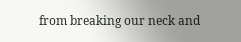from breaking our neck and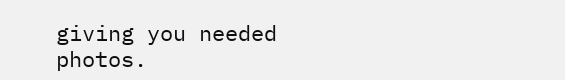giving you needed photos.